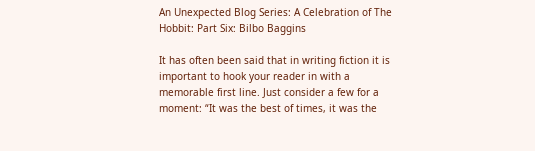An Unexpected Blog Series: A Celebration of The Hobbit: Part Six: Bilbo Baggins

It has often been said that in writing fiction it is important to hook your reader in with a memorable first line. Just consider a few for a moment: “It was the best of times, it was the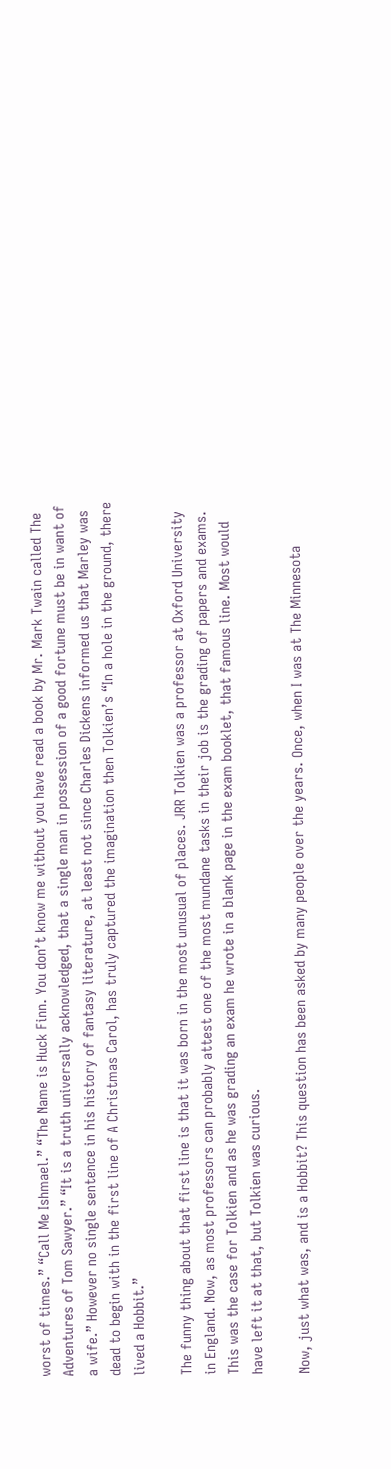worst of times.” “Call Me Ishmael.” “The Name is Huck Finn. You don’t know me without you have read a book by Mr. Mark Twain called The Adventures of Tom Sawyer.” “It is a truth universally acknowledged, that a single man in possession of a good fortune must be in want of a wife.” However no single sentence in his history of fantasy literature, at least not since Charles Dickens informed us that Marley was dead to begin with in the first line of A Christmas Carol, has truly captured the imagination then Tolkien’s “In a hole in the ground, there lived a Hobbit.”

The funny thing about that first line is that it was born in the most unusual of places. JRR Tolkien was a professor at Oxford University in England. Now, as most professors can probably attest one of the most mundane tasks in their job is the grading of papers and exams. This was the case for Tolkien and as he was grading an exam he wrote in a blank page in the exam booklet, that famous line. Most would have left it at that, but Tolkien was curious.

Now, just what was, and is a Hobbit? This question has been asked by many people over the years. Once, when I was at The Minnesota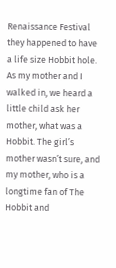Renaissance Festival they happened to have a life size Hobbit hole. As my mother and I walked in, we heard a little child ask her mother, what was a Hobbit. The girl’s mother wasn’t sure, and my mother, who is a longtime fan of The Hobbit and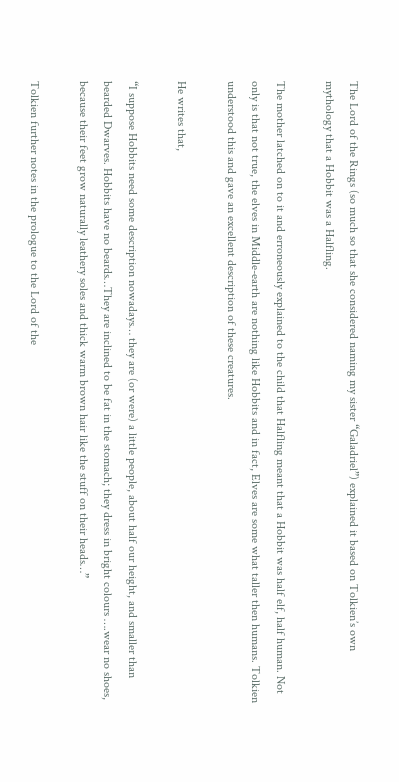The Lord of the Rings (so much so that she considered naming my sister “Galadriel”) explained it based on Tolkien’s own mythology that a Hobbit was a Halfling.

The mother latched on to it and erroneously explained to the child that Halfling meant that a Hobbit was half elf, half human. Not only is that not true, the elves in Middle-earth are nothing like Hobbits and in fact, Elves are some what taller then humans. Tolkien understood this and gave an excellent description of these creatures.

He writes that,

“I suppose Hobbits need some description nowadays… they are (or were) a little people, about half our height, and smaller than bearded Dwarves. Hobbits have no beards…They are inclined to be fat in the stomach; they dress in bright colours ….wear no shoes, because their feet grow naturally leathery soles and thick warm brown hair like the stuff on their heads…”

Tolkien further notes in the prologue to the Lord of the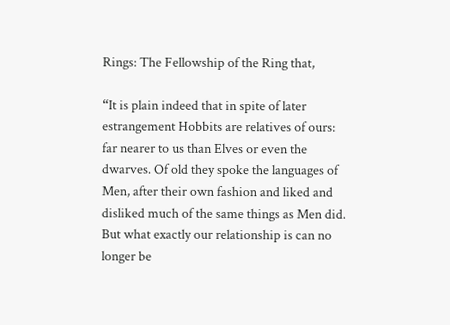Rings: The Fellowship of the Ring that,

“It is plain indeed that in spite of later estrangement Hobbits are relatives of ours: far nearer to us than Elves or even the dwarves. Of old they spoke the languages of Men, after their own fashion and liked and disliked much of the same things as Men did. But what exactly our relationship is can no longer be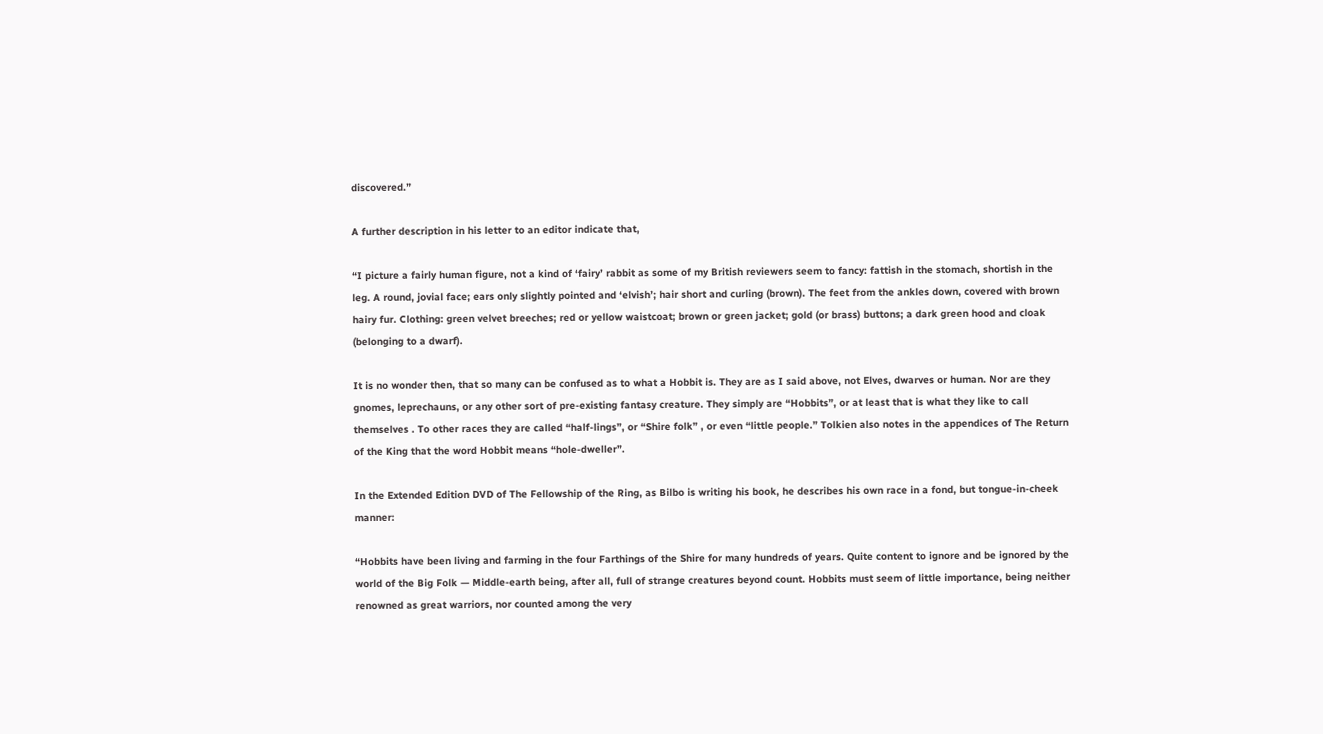discovered.”

A further description in his letter to an editor indicate that,

“I picture a fairly human figure, not a kind of ‘fairy’ rabbit as some of my British reviewers seem to fancy: fattish in the stomach, shortish in the leg. A round, jovial face; ears only slightly pointed and ‘elvish’; hair short and curling (brown). The feet from the ankles down, covered with brown hairy fur. Clothing: green velvet breeches; red or yellow waistcoat; brown or green jacket; gold (or brass) buttons; a dark green hood and cloak (belonging to a dwarf).

It is no wonder then, that so many can be confused as to what a Hobbit is. They are as I said above, not Elves, dwarves or human. Nor are they gnomes, leprechauns, or any other sort of pre-existing fantasy creature. They simply are “Hobbits”, or at least that is what they like to call themselves . To other races they are called “half-lings”, or “Shire folk” , or even “little people.” Tolkien also notes in the appendices of The Return of the King that the word Hobbit means “hole-dweller”.

In the Extended Edition DVD of The Fellowship of the Ring, as Bilbo is writing his book, he describes his own race in a fond, but tongue-in-cheek manner:

“Hobbits have been living and farming in the four Farthings of the Shire for many hundreds of years. Quite content to ignore and be ignored by the world of the Big Folk — Middle-earth being, after all, full of strange creatures beyond count. Hobbits must seem of little importance, being neither renowned as great warriors, nor counted among the very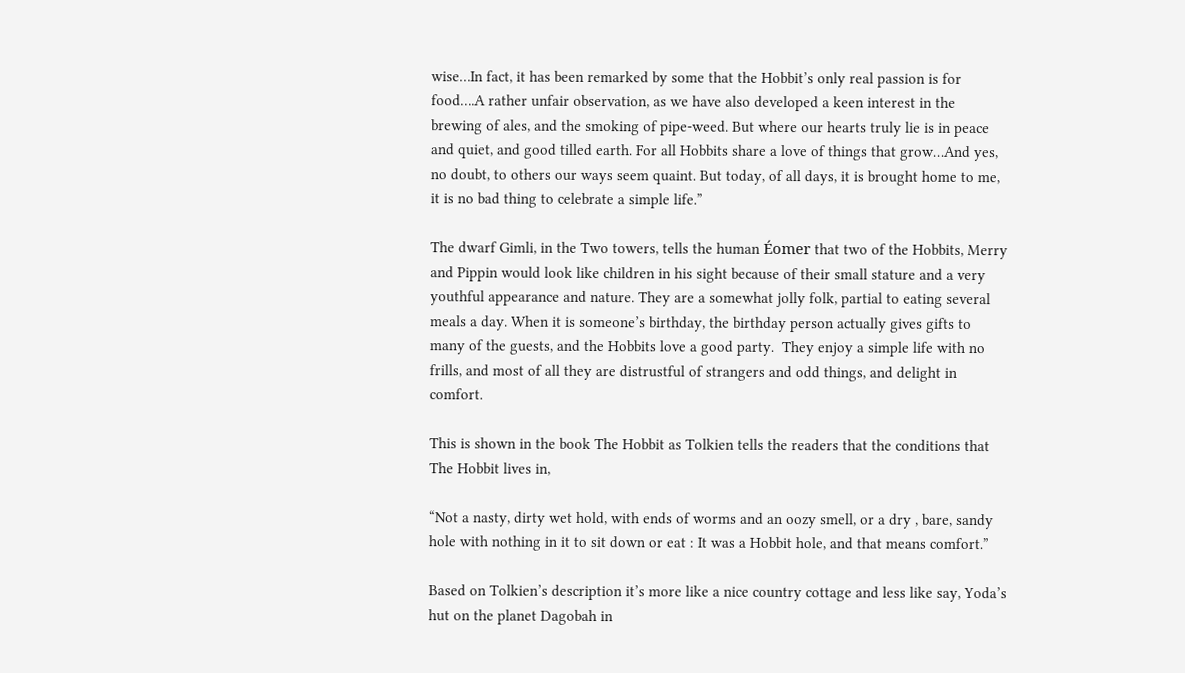wise…In fact, it has been remarked by some that the Hobbit’s only real passion is for food….A rather unfair observation, as we have also developed a keen interest in the brewing of ales, and the smoking of pipe-weed. But where our hearts truly lie is in peace and quiet, and good tilled earth. For all Hobbits share a love of things that grow…And yes, no doubt, to others our ways seem quaint. But today, of all days, it is brought home to me, it is no bad thing to celebrate a simple life.”

The dwarf Gimli, in the Two towers, tells the human Éomer that two of the Hobbits, Merry and Pippin would look like children in his sight because of their small stature and a very youthful appearance and nature. They are a somewhat jolly folk, partial to eating several meals a day. When it is someone’s birthday, the birthday person actually gives gifts to many of the guests, and the Hobbits love a good party.  They enjoy a simple life with no frills, and most of all they are distrustful of strangers and odd things, and delight in comfort.

This is shown in the book The Hobbit as Tolkien tells the readers that the conditions that The Hobbit lives in,

“Not a nasty, dirty wet hold, with ends of worms and an oozy smell, or a dry , bare, sandy hole with nothing in it to sit down or eat : It was a Hobbit hole, and that means comfort.”

Based on Tolkien’s description it’s more like a nice country cottage and less like say, Yoda’s hut on the planet Dagobah in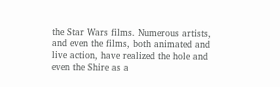the Star Wars films. Numerous artists, and even the films, both animated and live action, have realized the hole and even the Shire as a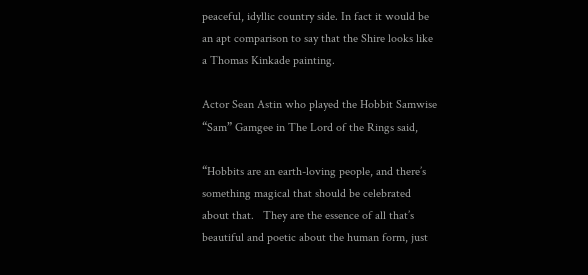peaceful, idyllic country side. In fact it would be an apt comparison to say that the Shire looks like a Thomas Kinkade painting.

Actor Sean Astin who played the Hobbit Samwise “Sam” Gamgee in The Lord of the Rings said,

“Hobbits are an earth-loving people, and there’s something magical that should be celebrated about that.   They are the essence of all that’s beautiful and poetic about the human form, just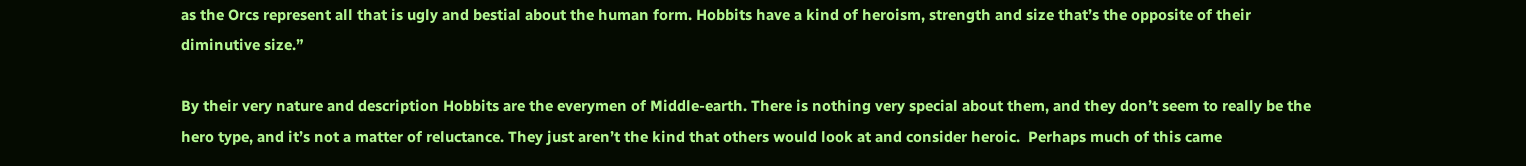as the Orcs represent all that is ugly and bestial about the human form. Hobbits have a kind of heroism, strength and size that’s the opposite of their diminutive size.”

By their very nature and description Hobbits are the everymen of Middle-earth. There is nothing very special about them, and they don’t seem to really be the hero type, and it’s not a matter of reluctance. They just aren’t the kind that others would look at and consider heroic.  Perhaps much of this came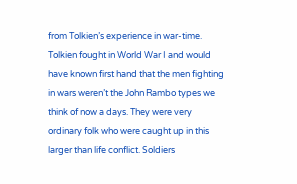from Tolkien’s experience in war-time. Tolkien fought in World War I and would have known first hand that the men fighting in wars weren’t the John Rambo types we think of now a days. They were very ordinary folk who were caught up in this larger than life conflict. Soldiers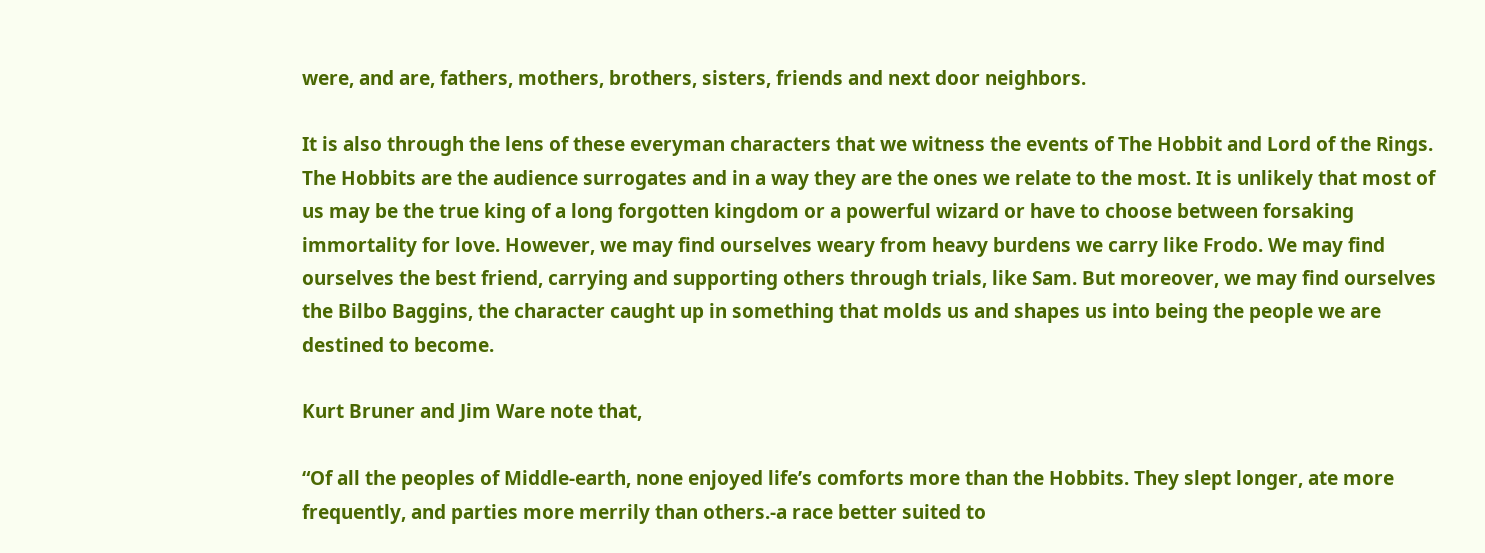were, and are, fathers, mothers, brothers, sisters, friends and next door neighbors.

It is also through the lens of these everyman characters that we witness the events of The Hobbit and Lord of the Rings. The Hobbits are the audience surrogates and in a way they are the ones we relate to the most. It is unlikely that most of us may be the true king of a long forgotten kingdom or a powerful wizard or have to choose between forsaking immortality for love. However, we may find ourselves weary from heavy burdens we carry like Frodo. We may find ourselves the best friend, carrying and supporting others through trials, like Sam. But moreover, we may find ourselves the Bilbo Baggins, the character caught up in something that molds us and shapes us into being the people we are destined to become.

Kurt Bruner and Jim Ware note that,

“Of all the peoples of Middle-earth, none enjoyed life’s comforts more than the Hobbits. They slept longer, ate more frequently, and parties more merrily than others.-a race better suited to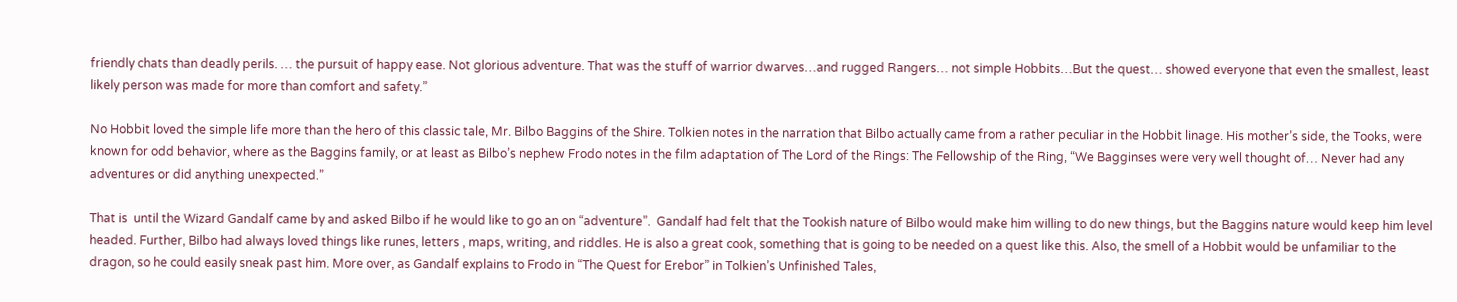friendly chats than deadly perils. … the pursuit of happy ease. Not glorious adventure. That was the stuff of warrior dwarves…and rugged Rangers… not simple Hobbits…But the quest… showed everyone that even the smallest, least likely person was made for more than comfort and safety.”

No Hobbit loved the simple life more than the hero of this classic tale, Mr. Bilbo Baggins of the Shire. Tolkien notes in the narration that Bilbo actually came from a rather peculiar in the Hobbit linage. His mother’s side, the Tooks, were known for odd behavior, where as the Baggins family, or at least as Bilbo’s nephew Frodo notes in the film adaptation of The Lord of the Rings: The Fellowship of the Ring, “We Bagginses were very well thought of… Never had any adventures or did anything unexpected.”

That is  until the Wizard Gandalf came by and asked Bilbo if he would like to go an on “adventure”.  Gandalf had felt that the Tookish nature of Bilbo would make him willing to do new things, but the Baggins nature would keep him level headed. Further, Bilbo had always loved things like runes, letters , maps, writing, and riddles. He is also a great cook, something that is going to be needed on a quest like this. Also, the smell of a Hobbit would be unfamiliar to the dragon, so he could easily sneak past him. More over, as Gandalf explains to Frodo in “The Quest for Erebor” in Tolkien’s Unfinished Tales,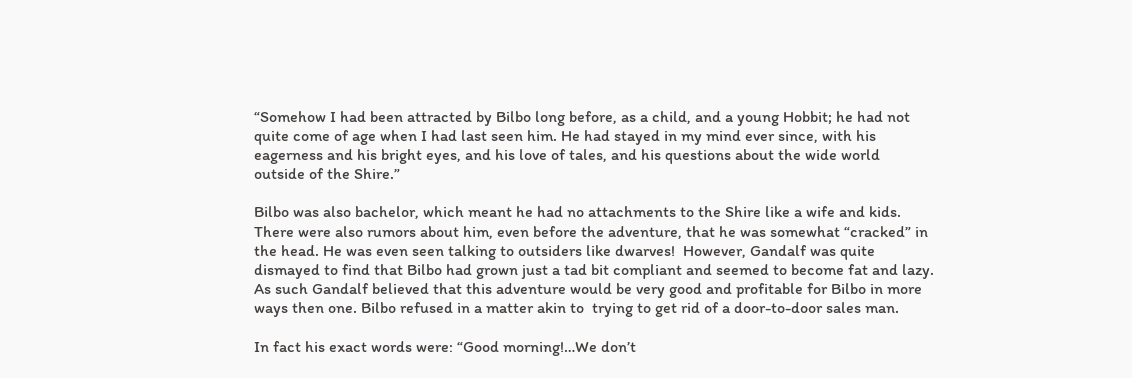“Somehow I had been attracted by Bilbo long before, as a child, and a young Hobbit; he had not quite come of age when I had last seen him. He had stayed in my mind ever since, with his eagerness and his bright eyes, and his love of tales, and his questions about the wide world outside of the Shire.”

Bilbo was also bachelor, which meant he had no attachments to the Shire like a wife and kids. There were also rumors about him, even before the adventure, that he was somewhat “cracked” in the head. He was even seen talking to outsiders like dwarves!  However, Gandalf was quite dismayed to find that Bilbo had grown just a tad bit compliant and seemed to become fat and lazy. As such Gandalf believed that this adventure would be very good and profitable for Bilbo in more ways then one. Bilbo refused in a matter akin to  trying to get rid of a door-to-door sales man.

In fact his exact words were: “Good morning!…We don’t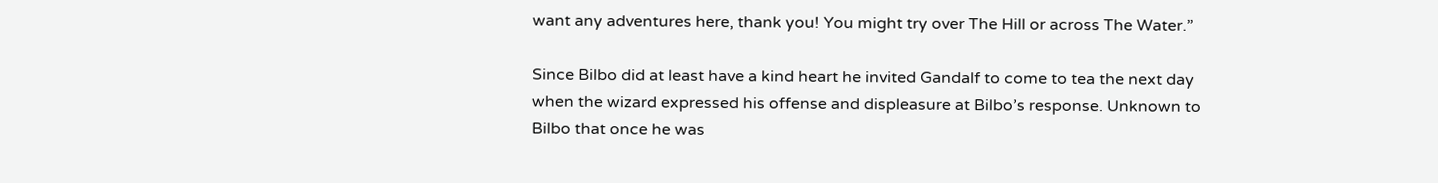want any adventures here, thank you! You might try over The Hill or across The Water.”

Since Bilbo did at least have a kind heart he invited Gandalf to come to tea the next day when the wizard expressed his offense and displeasure at Bilbo’s response. Unknown to Bilbo that once he was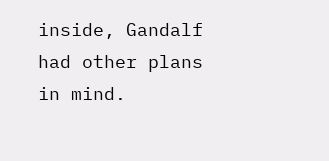inside, Gandalf had other plans in mind.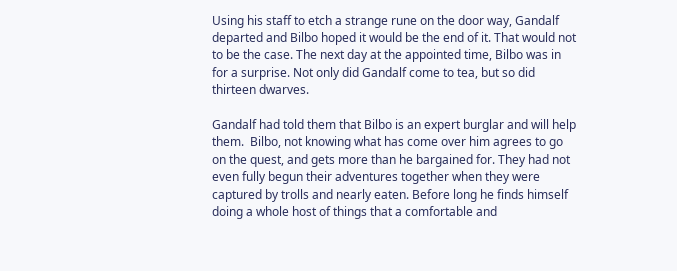Using his staff to etch a strange rune on the door way, Gandalf departed and Bilbo hoped it would be the end of it. That would not to be the case. The next day at the appointed time, Bilbo was in for a surprise. Not only did Gandalf come to tea, but so did thirteen dwarves.

Gandalf had told them that Bilbo is an expert burglar and will help them.  Bilbo, not knowing what has come over him agrees to go on the quest, and gets more than he bargained for. They had not even fully begun their adventures together when they were captured by trolls and nearly eaten. Before long he finds himself doing a whole host of things that a comfortable and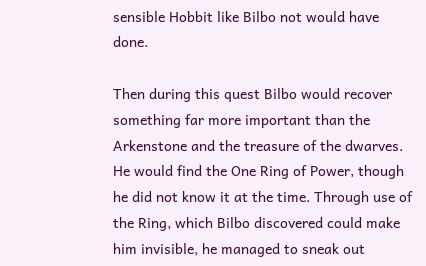sensible Hobbit like Bilbo not would have done.

Then during this quest Bilbo would recover something far more important than the Arkenstone and the treasure of the dwarves. He would find the One Ring of Power, though he did not know it at the time. Through use of the Ring, which Bilbo discovered could make him invisible, he managed to sneak out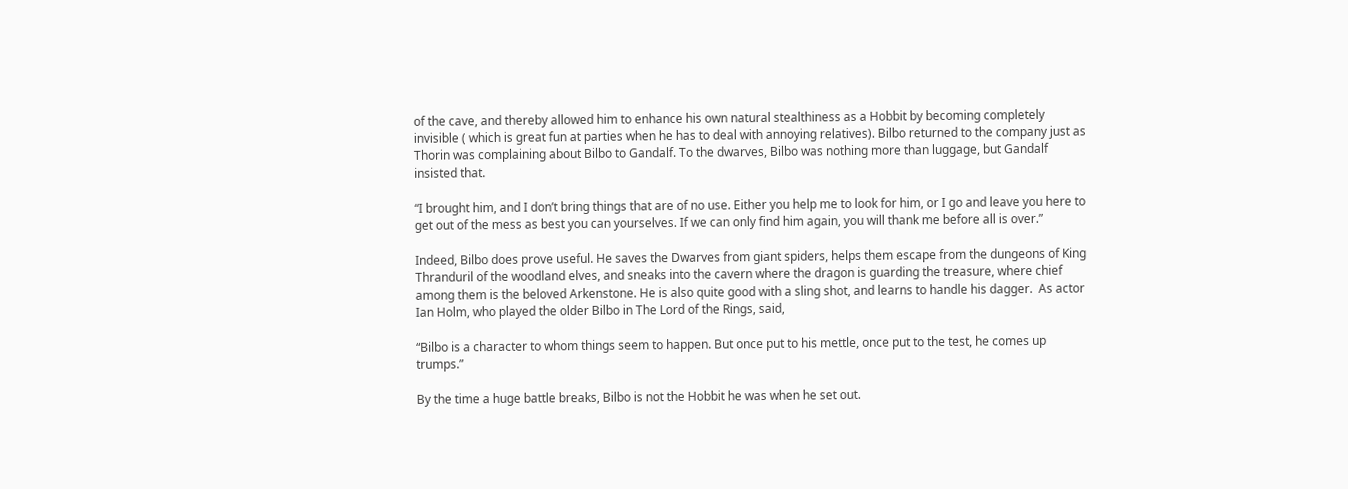of the cave, and thereby allowed him to enhance his own natural stealthiness as a Hobbit by becoming completely invisible ( which is great fun at parties when he has to deal with annoying relatives). Bilbo returned to the company just as Thorin was complaining about Bilbo to Gandalf. To the dwarves, Bilbo was nothing more than luggage, but Gandalf insisted that.

“I brought him, and I don’t bring things that are of no use. Either you help me to look for him, or I go and leave you here to get out of the mess as best you can yourselves. If we can only find him again, you will thank me before all is over.”

Indeed, Bilbo does prove useful. He saves the Dwarves from giant spiders, helps them escape from the dungeons of King Thranduril of the woodland elves, and sneaks into the cavern where the dragon is guarding the treasure, where chief among them is the beloved Arkenstone. He is also quite good with a sling shot, and learns to handle his dagger.  As actor Ian Holm, who played the older Bilbo in The Lord of the Rings, said,

“Bilbo is a character to whom things seem to happen. But once put to his mettle, once put to the test, he comes up trumps.”

By the time a huge battle breaks, Bilbo is not the Hobbit he was when he set out.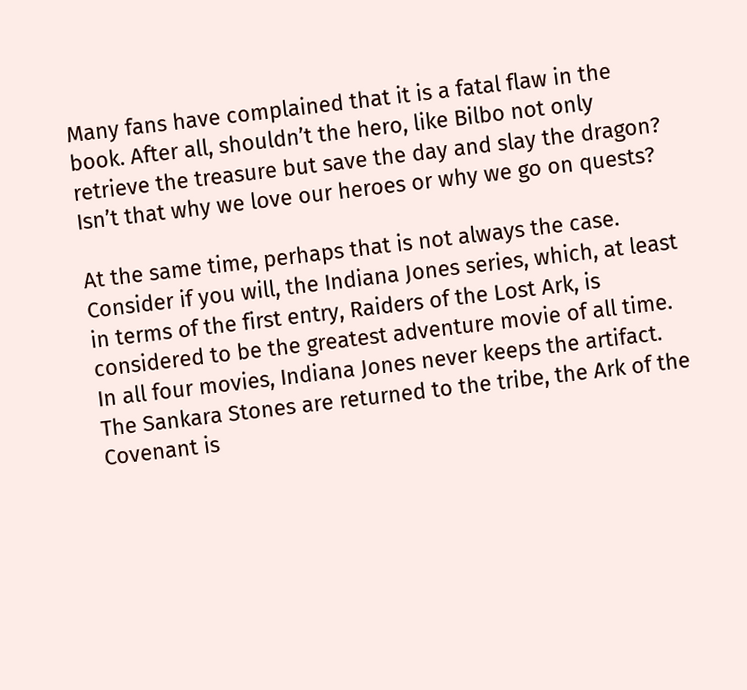Many fans have complained that it is a fatal flaw in the book. After all, shouldn’t the hero, like Bilbo not only retrieve the treasure but save the day and slay the dragon? Isn’t that why we love our heroes or why we go on quests?

At the same time, perhaps that is not always the case. Consider if you will, the Indiana Jones series, which, at least in terms of the first entry, Raiders of the Lost Ark, is considered to be the greatest adventure movie of all time. In all four movies, Indiana Jones never keeps the artifact. The Sankara Stones are returned to the tribe, the Ark of the Covenant is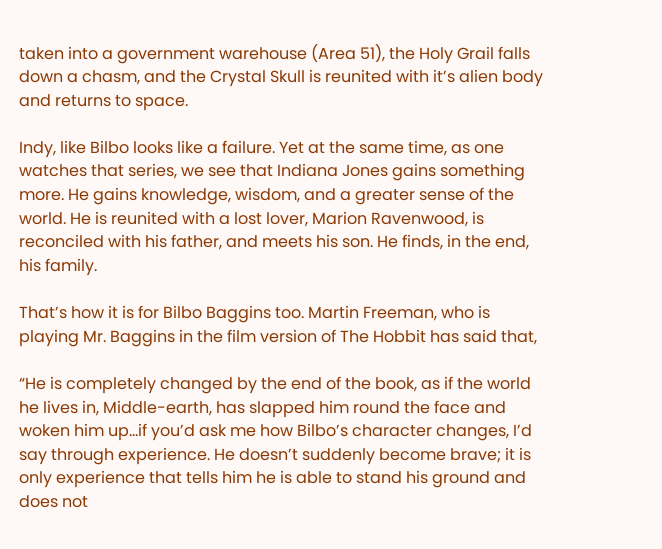taken into a government warehouse (Area 51), the Holy Grail falls down a chasm, and the Crystal Skull is reunited with it’s alien body and returns to space.

Indy, like Bilbo looks like a failure. Yet at the same time, as one watches that series, we see that Indiana Jones gains something more. He gains knowledge, wisdom, and a greater sense of the world. He is reunited with a lost lover, Marion Ravenwood, is reconciled with his father, and meets his son. He finds, in the end, his family.

That’s how it is for Bilbo Baggins too. Martin Freeman, who is playing Mr. Baggins in the film version of The Hobbit has said that,

“He is completely changed by the end of the book, as if the world he lives in, Middle-earth, has slapped him round the face and woken him up…if you’d ask me how Bilbo’s character changes, I’d say through experience. He doesn’t suddenly become brave; it is only experience that tells him he is able to stand his ground and does not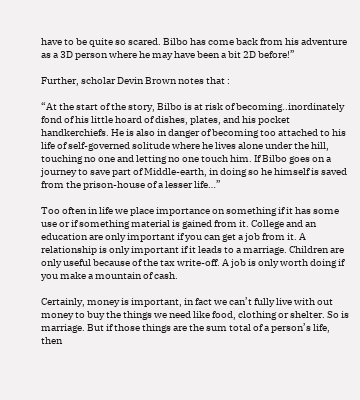have to be quite so scared. Bilbo has come back from his adventure as a 3D person where he may have been a bit 2D before!”

Further, scholar Devin Brown notes that :

“At the start of the story, Bilbo is at risk of becoming..inordinately fond of his little hoard of dishes, plates, and his pocket handkerchiefs. He is also in danger of becoming too attached to his life of self-governed solitude where he lives alone under the hill, touching no one and letting no one touch him. If Bilbo goes on a journey to save part of Middle-earth, in doing so he himself is saved from the prison-house of a lesser life…”

Too often in life we place importance on something if it has some use or if something material is gained from it. College and an education are only important if you can get a job from it. A relationship is only important if it leads to a marriage. Children are only useful because of the tax write-off. A job is only worth doing if you make a mountain of cash.

Certainly, money is important, in fact we can’t fully live with out money to buy the things we need like food, clothing or shelter. So is marriage. But if those things are the sum total of a person’s life, then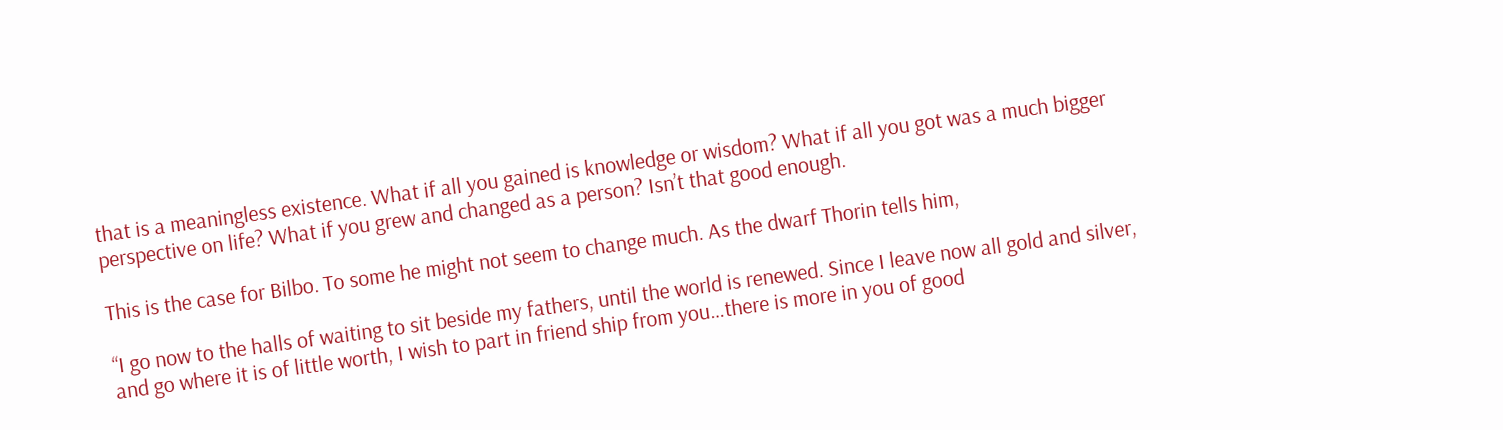that is a meaningless existence. What if all you gained is knowledge or wisdom? What if all you got was a much bigger perspective on life? What if you grew and changed as a person? Isn’t that good enough.

This is the case for Bilbo. To some he might not seem to change much. As the dwarf Thorin tells him,

“I go now to the halls of waiting to sit beside my fathers, until the world is renewed. Since I leave now all gold and silver, and go where it is of little worth, I wish to part in friend ship from you…there is more in you of good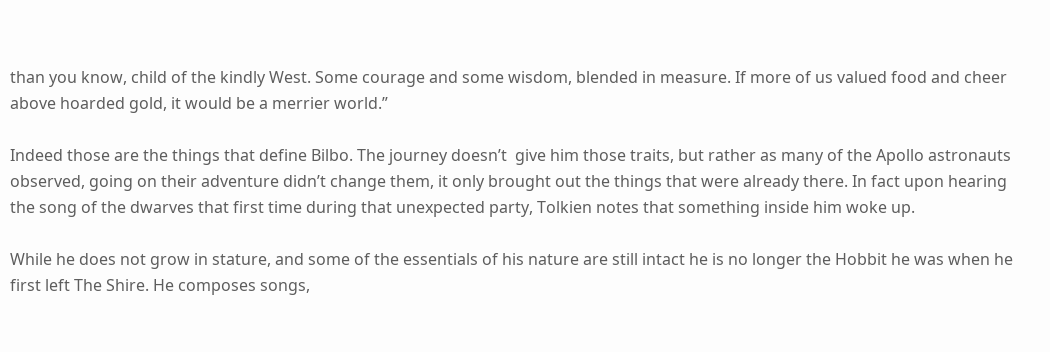than you know, child of the kindly West. Some courage and some wisdom, blended in measure. If more of us valued food and cheer above hoarded gold, it would be a merrier world.”

Indeed those are the things that define Bilbo. The journey doesn’t  give him those traits, but rather as many of the Apollo astronauts observed, going on their adventure didn’t change them, it only brought out the things that were already there. In fact upon hearing the song of the dwarves that first time during that unexpected party, Tolkien notes that something inside him woke up.

While he does not grow in stature, and some of the essentials of his nature are still intact he is no longer the Hobbit he was when he first left The Shire. He composes songs,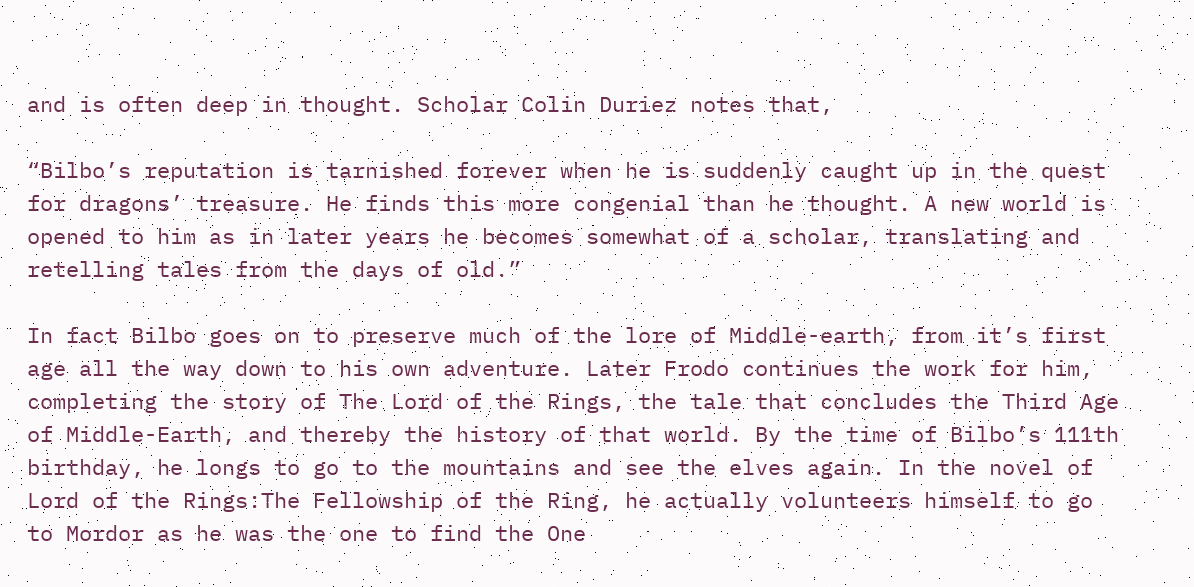and is often deep in thought. Scholar Colin Duriez notes that,

“Bilbo’s reputation is tarnished forever when he is suddenly caught up in the quest for dragons’ treasure. He finds this more congenial than he thought. A new world is opened to him as in later years he becomes somewhat of a scholar, translating and retelling tales from the days of old.”

In fact Bilbo goes on to preserve much of the lore of Middle-earth, from it’s first age all the way down to his own adventure. Later Frodo continues the work for him, completing the story of The Lord of the Rings, the tale that concludes the Third Age of Middle-Earth, and thereby the history of that world. By the time of Bilbo’s 111th birthday, he longs to go to the mountains and see the elves again. In the novel of Lord of the Rings:The Fellowship of the Ring, he actually volunteers himself to go to Mordor as he was the one to find the One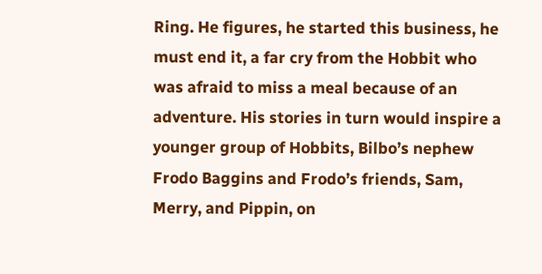Ring. He figures, he started this business, he must end it, a far cry from the Hobbit who was afraid to miss a meal because of an adventure. His stories in turn would inspire a younger group of Hobbits, Bilbo’s nephew Frodo Baggins and Frodo’s friends, Sam, Merry, and Pippin, on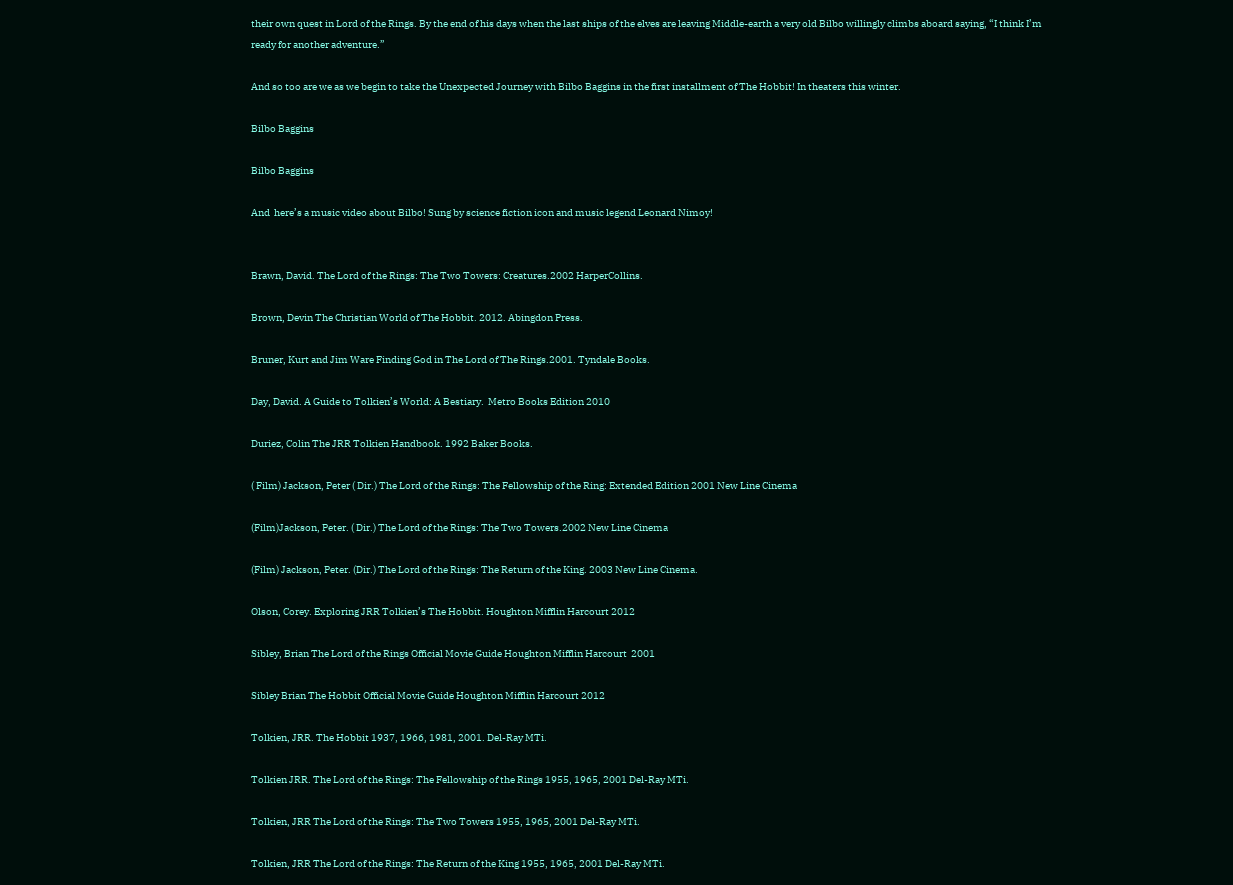their own quest in Lord of the Rings. By the end of his days when the last ships of the elves are leaving Middle-earth a very old Bilbo willingly climbs aboard saying, “I think I’m ready for another adventure.”

And so too are we as we begin to take the Unexpected Journey with Bilbo Baggins in the first installment of The Hobbit! In theaters this winter.

Bilbo Baggins

Bilbo Baggins

And  here’s a music video about Bilbo! Sung by science fiction icon and music legend Leonard Nimoy!


Brawn, David. The Lord of the Rings: The Two Towers: Creatures.2002 HarperCollins.

Brown, Devin The Christian World of The Hobbit. 2012. Abingdon Press.

Bruner, Kurt and Jim Ware Finding God in The Lord of The Rings.2001. Tyndale Books.

Day, David. A Guide to Tolkien’s World: A Bestiary.  Metro Books Edition 2010

Duriez, Colin The JRR Tolkien Handbook. 1992 Baker Books.

( Film) Jackson, Peter ( Dir.) The Lord of the Rings: The Fellowship of the Ring: Extended Edition 2001 New Line Cinema

(Film)Jackson, Peter. ( Dir.) The Lord of the Rings: The Two Towers.2002 New Line Cinema

(Film) Jackson, Peter. (Dir.) The Lord of the Rings: The Return of the King. 2003 New Line Cinema.

Olson, Corey. Exploring JRR Tolkien’s The Hobbit. Houghton Mifflin Harcourt 2012

Sibley, Brian The Lord of the Rings Official Movie Guide Houghton Mifflin Harcourt  2001

Sibley Brian The Hobbit Official Movie Guide Houghton Mifflin Harcourt 2012

Tolkien, JRR. The Hobbit 1937, 1966, 1981, 2001. Del-Ray MTi.

Tolkien JRR. The Lord of the Rings: The Fellowship of the Rings 1955, 1965, 2001 Del-Ray MTi.

Tolkien, JRR The Lord of the Rings: The Two Towers 1955, 1965, 2001 Del-Ray MTi.

Tolkien, JRR The Lord of the Rings: The Return of the King 1955, 1965, 2001 Del-Ray MTi.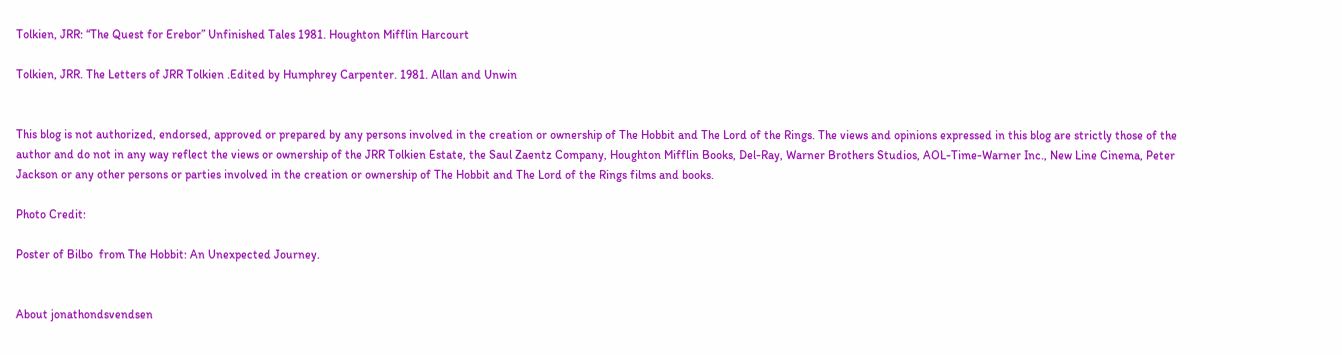Tolkien, JRR: “The Quest for Erebor” Unfinished Tales 1981. Houghton Mifflin Harcourt

Tolkien, JRR. The Letters of JRR Tolkien .Edited by Humphrey Carpenter. 1981. Allan and Unwin


This blog is not authorized, endorsed, approved or prepared by any persons involved in the creation or ownership of The Hobbit and The Lord of the Rings. The views and opinions expressed in this blog are strictly those of the author and do not in any way reflect the views or ownership of the JRR Tolkien Estate, the Saul Zaentz Company, Houghton Mifflin Books, Del-Ray, Warner Brothers Studios, AOL-Time-Warner Inc., New Line Cinema, Peter Jackson or any other persons or parties involved in the creation or ownership of The Hobbit and The Lord of the Rings films and books.

Photo Credit:

Poster of Bilbo  from The Hobbit: An Unexpected Journey.


About jonathondsvendsen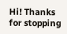Hi! Thanks for stopping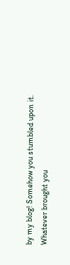by my blog! Somehow you stumbled upon it. Whatever brought you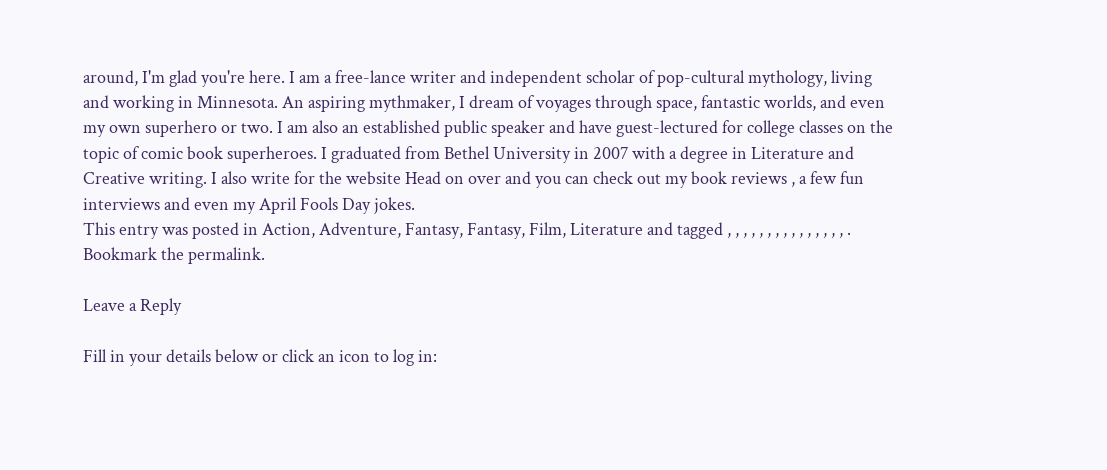around, I'm glad you're here. I am a free-lance writer and independent scholar of pop-cultural mythology, living and working in Minnesota. An aspiring mythmaker, I dream of voyages through space, fantastic worlds, and even my own superhero or two. I am also an established public speaker and have guest-lectured for college classes on the topic of comic book superheroes. I graduated from Bethel University in 2007 with a degree in Literature and Creative writing. I also write for the website Head on over and you can check out my book reviews , a few fun interviews and even my April Fools Day jokes.
This entry was posted in Action, Adventure, Fantasy, Fantasy, Film, Literature and tagged , , , , , , , , , , , , , , , . Bookmark the permalink.

Leave a Reply

Fill in your details below or click an icon to log in: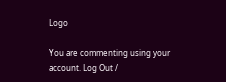Logo

You are commenting using your account. Log Out /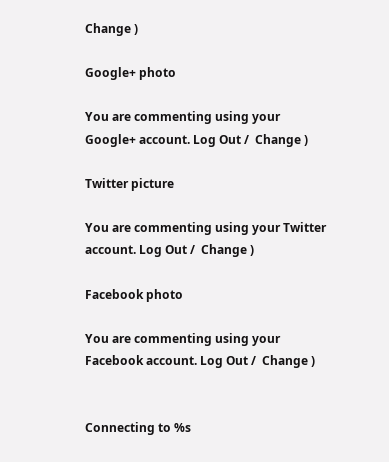Change )

Google+ photo

You are commenting using your Google+ account. Log Out /  Change )

Twitter picture

You are commenting using your Twitter account. Log Out /  Change )

Facebook photo

You are commenting using your Facebook account. Log Out /  Change )


Connecting to %s